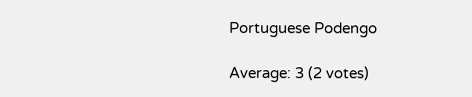Portuguese Podengo

Average: 3 (2 votes)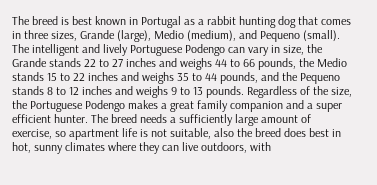The breed is best known in Portugal as a rabbit hunting dog that comes in three sizes, Grande (large), Medio (medium), and Pequeno (small). The intelligent and lively Portuguese Podengo can vary in size, the Grande stands 22 to 27 inches and weighs 44 to 66 pounds, the Medio stands 15 to 22 inches and weighs 35 to 44 pounds, and the Pequeno stands 8 to 12 inches and weighs 9 to 13 pounds. Regardless of the size, the Portuguese Podengo makes a great family companion and a super efficient hunter. The breed needs a sufficiently large amount of exercise, so apartment life is not suitable, also the breed does best in hot, sunny climates where they can live outdoors, with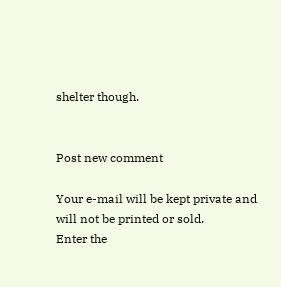shelter though.


Post new comment

Your e-mail will be kept private and will not be printed or sold.
Enter the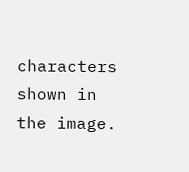characters shown in the image.